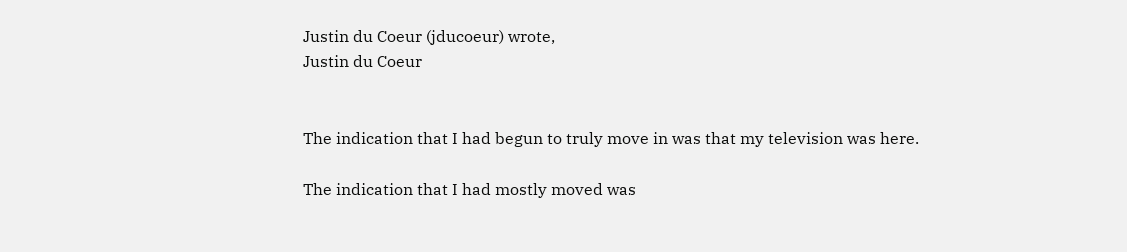Justin du Coeur (jducoeur) wrote,
Justin du Coeur


The indication that I had begun to truly move in was that my television was here.

The indication that I had mostly moved was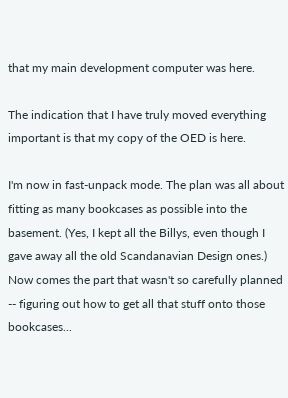that my main development computer was here.

The indication that I have truly moved everything important is that my copy of the OED is here.

I'm now in fast-unpack mode. The plan was all about fitting as many bookcases as possible into the basement. (Yes, I kept all the Billys, even though I gave away all the old Scandanavian Design ones.) Now comes the part that wasn't so carefully planned -- figuring out how to get all that stuff onto those bookcases...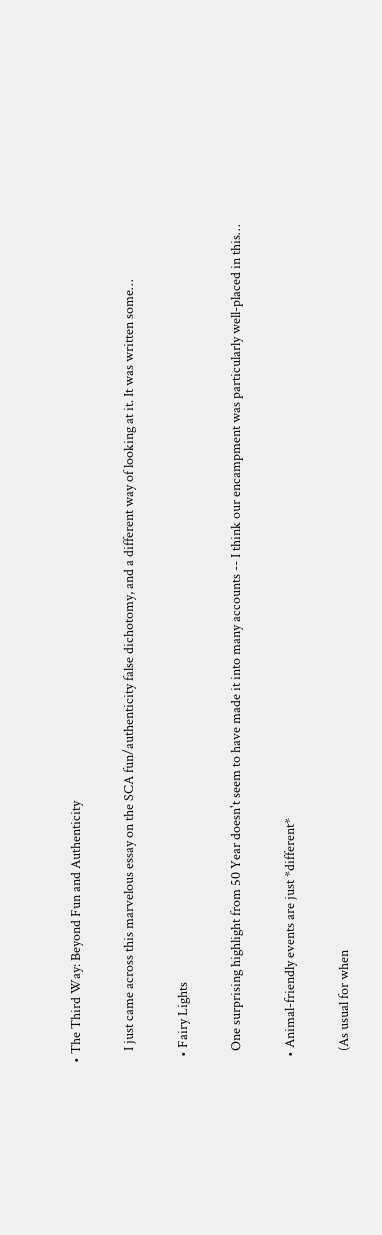• The Third Way: Beyond Fun and Authenticity

    I just came across this marvelous essay on the SCA fun/authenticity false dichotomy, and a different way of looking at it. It was written some…

  • Fairy Lights

    One surprising highlight from 50 Year doesn't seem to have made it into many accounts -- I think our encampment was particularly well-placed in this…

  • Animal-friendly events are just *different*

    (As usual for when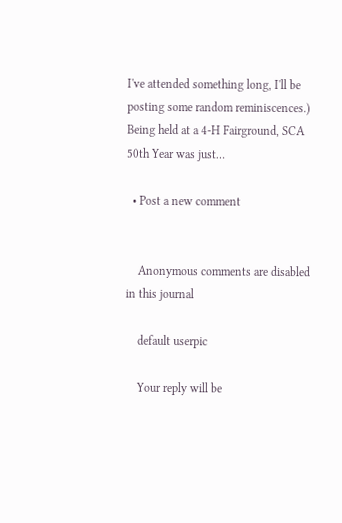I've attended something long, I'll be posting some random reminiscences.) Being held at a 4-H Fairground, SCA 50th Year was just…

  • Post a new comment


    Anonymous comments are disabled in this journal

    default userpic

    Your reply will be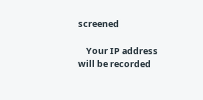screened

    Your IP address will be recorded